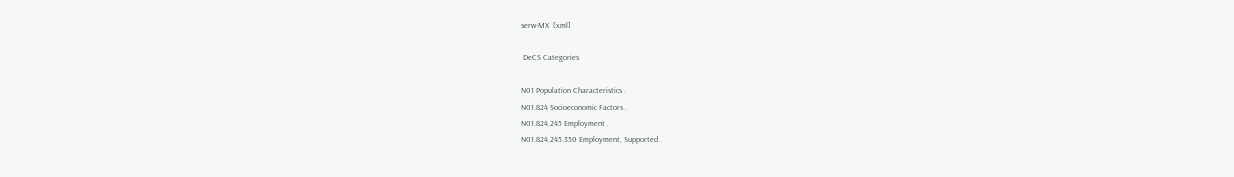serw-MX  [xml]

 DeCS Categories

N01 Population Characteristics .
N01.824 Socioeconomic Factors .
N01.824.245 Employment .
N01.824.245.350 Employment, Supported .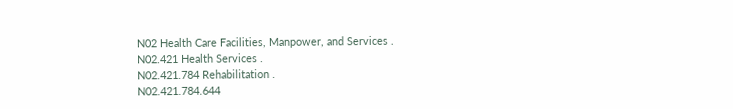N02 Health Care Facilities, Manpower, and Services .
N02.421 Health Services .
N02.421.784 Rehabilitation .
N02.421.784.644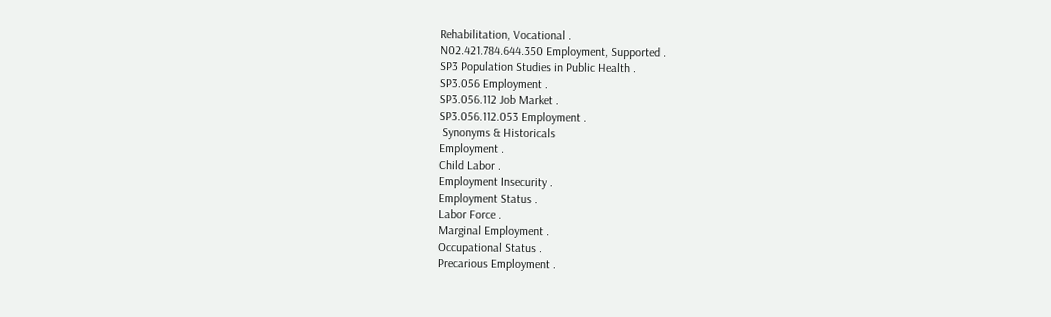Rehabilitation, Vocational .
N02.421.784.644.350 Employment, Supported .
SP3 Population Studies in Public Health .
SP3.056 Employment .
SP3.056.112 Job Market .
SP3.056.112.053 Employment .
 Synonyms & Historicals
Employment .
Child Labor .
Employment Insecurity .
Employment Status .
Labor Force .
Marginal Employment .
Occupational Status .
Precarious Employment .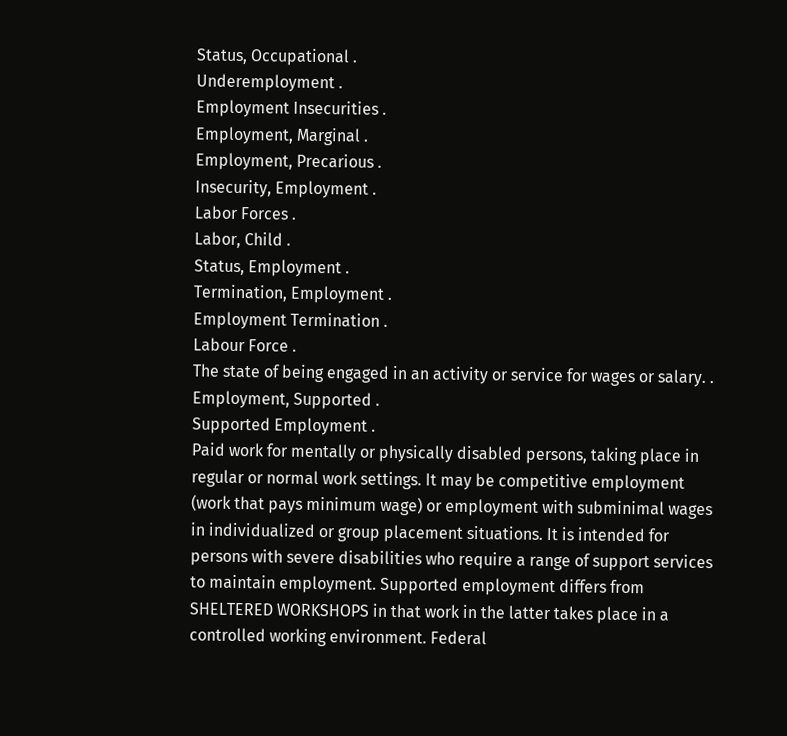Status, Occupational .
Underemployment .
Employment Insecurities .
Employment, Marginal .
Employment, Precarious .
Insecurity, Employment .
Labor Forces .
Labor, Child .
Status, Employment .
Termination, Employment .
Employment Termination .
Labour Force .
The state of being engaged in an activity or service for wages or salary. .
Employment, Supported .
Supported Employment .
Paid work for mentally or physically disabled persons, taking place in regular or normal work settings. It may be competitive employment (work that pays minimum wage) or employment with subminimal wages in individualized or group placement situations. It is intended for persons with severe disabilities who require a range of support services to maintain employment. Supported employment differs from SHELTERED WORKSHOPS in that work in the latter takes place in a controlled working environment. Federal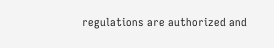regulations are authorized and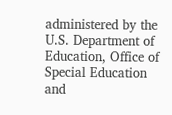administered by the U.S. Department of Education, Office of Special Education and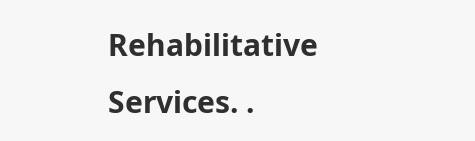Rehabilitative Services. .